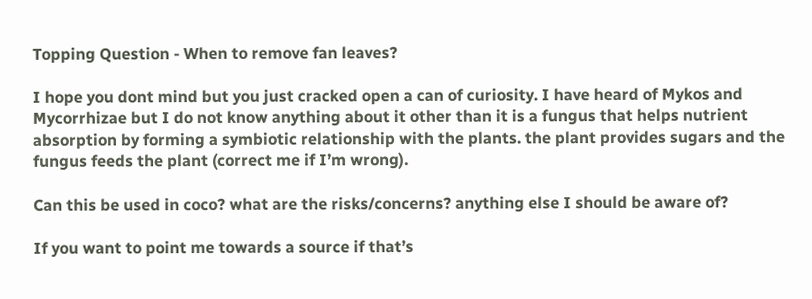Topping Question - When to remove fan leaves?

I hope you dont mind but you just cracked open a can of curiosity. I have heard of Mykos and Mycorrhizae but I do not know anything about it other than it is a fungus that helps nutrient absorption by forming a symbiotic relationship with the plants. the plant provides sugars and the fungus feeds the plant (correct me if I’m wrong).

Can this be used in coco? what are the risks/concerns? anything else I should be aware of?

If you want to point me towards a source if that’s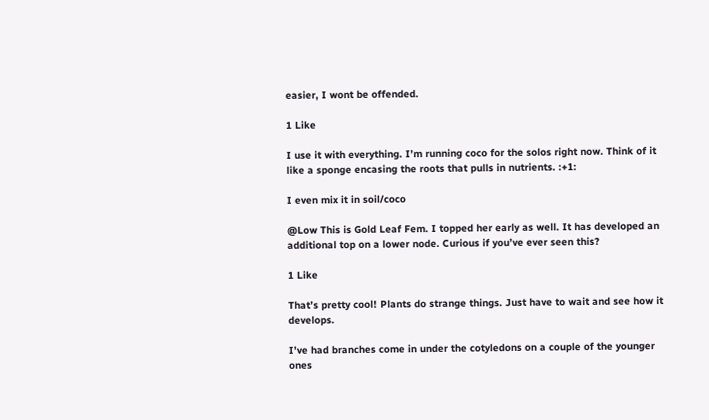easier, I wont be offended.

1 Like

I use it with everything. I’m running coco for the solos right now. Think of it like a sponge encasing the roots that pulls in nutrients. :+1:

I even mix it in soil/coco

@Low This is Gold Leaf Fem. I topped her early as well. It has developed an additional top on a lower node. Curious if you’ve ever seen this?

1 Like

That’s pretty cool! Plants do strange things. Just have to wait and see how it develops.

I’ve had branches come in under the cotyledons on a couple of the younger ones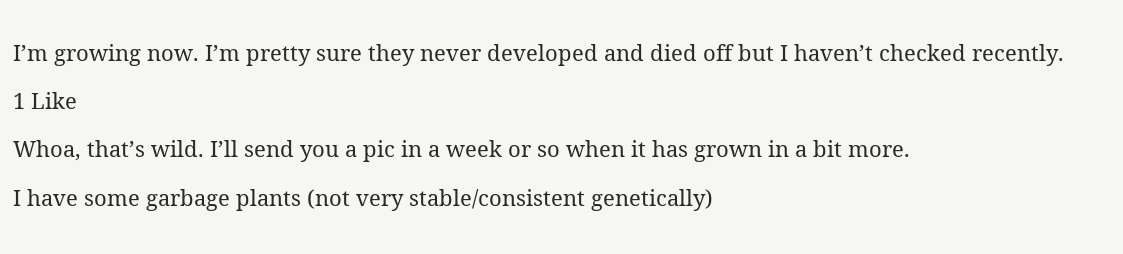I’m growing now. I’m pretty sure they never developed and died off but I haven’t checked recently.

1 Like

Whoa, that’s wild. I’ll send you a pic in a week or so when it has grown in a bit more.

I have some garbage plants (not very stable/consistent genetically)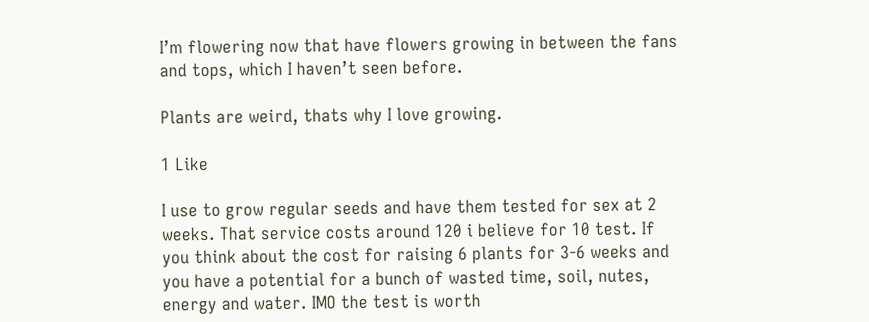I’m flowering now that have flowers growing in between the fans and tops, which I haven’t seen before.

Plants are weird, thats why I love growing.

1 Like

I use to grow regular seeds and have them tested for sex at 2 weeks. That service costs around 120 i believe for 10 test. If you think about the cost for raising 6 plants for 3-6 weeks and you have a potential for a bunch of wasted time, soil, nutes, energy and water. IMO the test is worth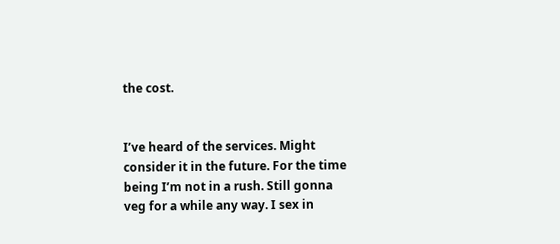the cost.


I’ve heard of the services. Might consider it in the future. For the time being I’m not in a rush. Still gonna veg for a while any way. I sex in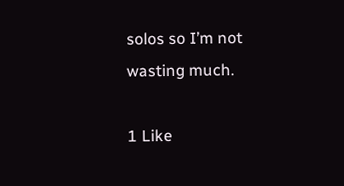solos so I’m not wasting much.

1 Like